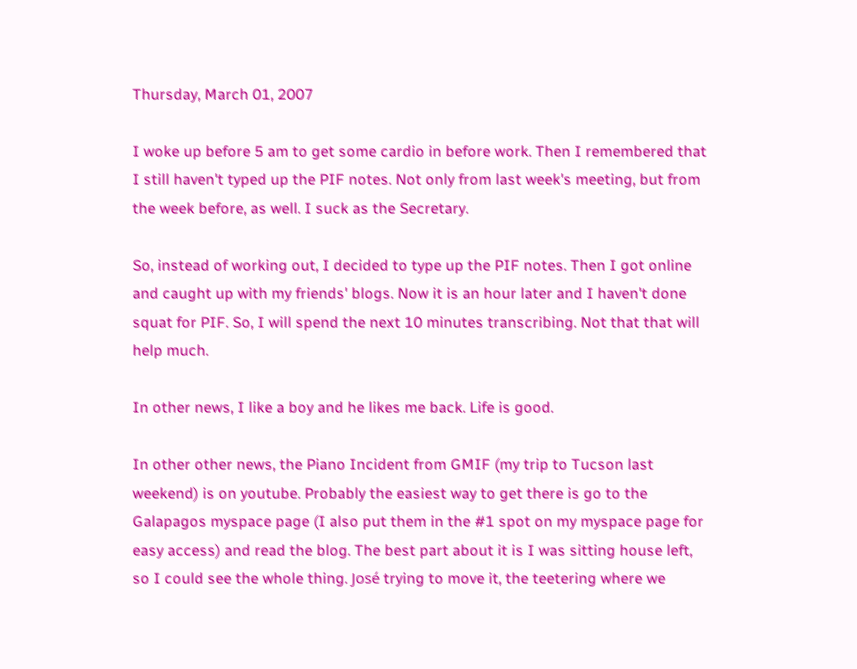Thursday, March 01, 2007

I woke up before 5 am to get some cardio in before work. Then I remembered that I still haven't typed up the PIF notes. Not only from last week's meeting, but from the week before, as well. I suck as the Secretary.

So, instead of working out, I decided to type up the PIF notes. Then I got online and caught up with my friends' blogs. Now it is an hour later and I haven't done squat for PIF. So, I will spend the next 10 minutes transcribing. Not that that will help much.

In other news, I like a boy and he likes me back. Life is good.

In other other news, the Piano Incident from GMIF (my trip to Tucson last weekend) is on youtube. Probably the easiest way to get there is go to the Galapagos myspace page (I also put them in the #1 spot on my myspace page for easy access) and read the blog. The best part about it is I was sitting house left, so I could see the whole thing. José trying to move it, the teetering where we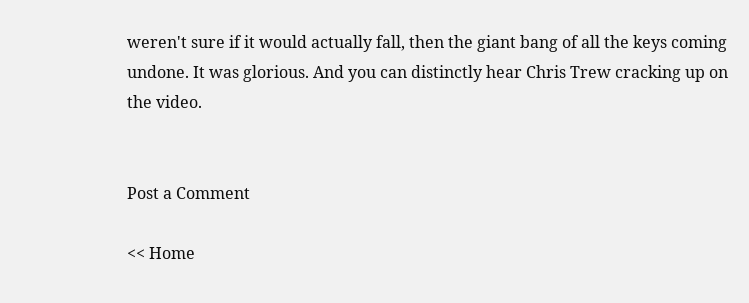weren't sure if it would actually fall, then the giant bang of all the keys coming undone. It was glorious. And you can distinctly hear Chris Trew cracking up on the video.


Post a Comment

<< Home